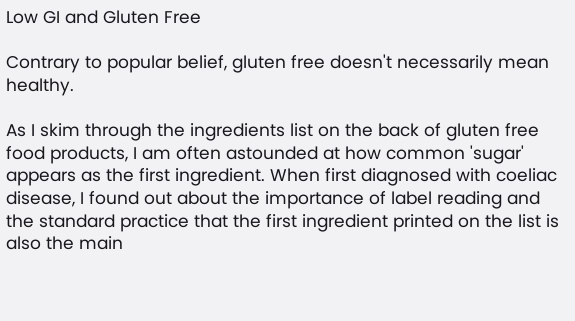Low GI and Gluten Free

Contrary to popular belief, gluten free doesn't necessarily mean healthy.

As I skim through the ingredients list on the back of gluten free food products, I am often astounded at how common 'sugar' appears as the first ingredient. When first diagnosed with coeliac disease, I found out about the importance of label reading and the standard practice that the first ingredient printed on the list is also the main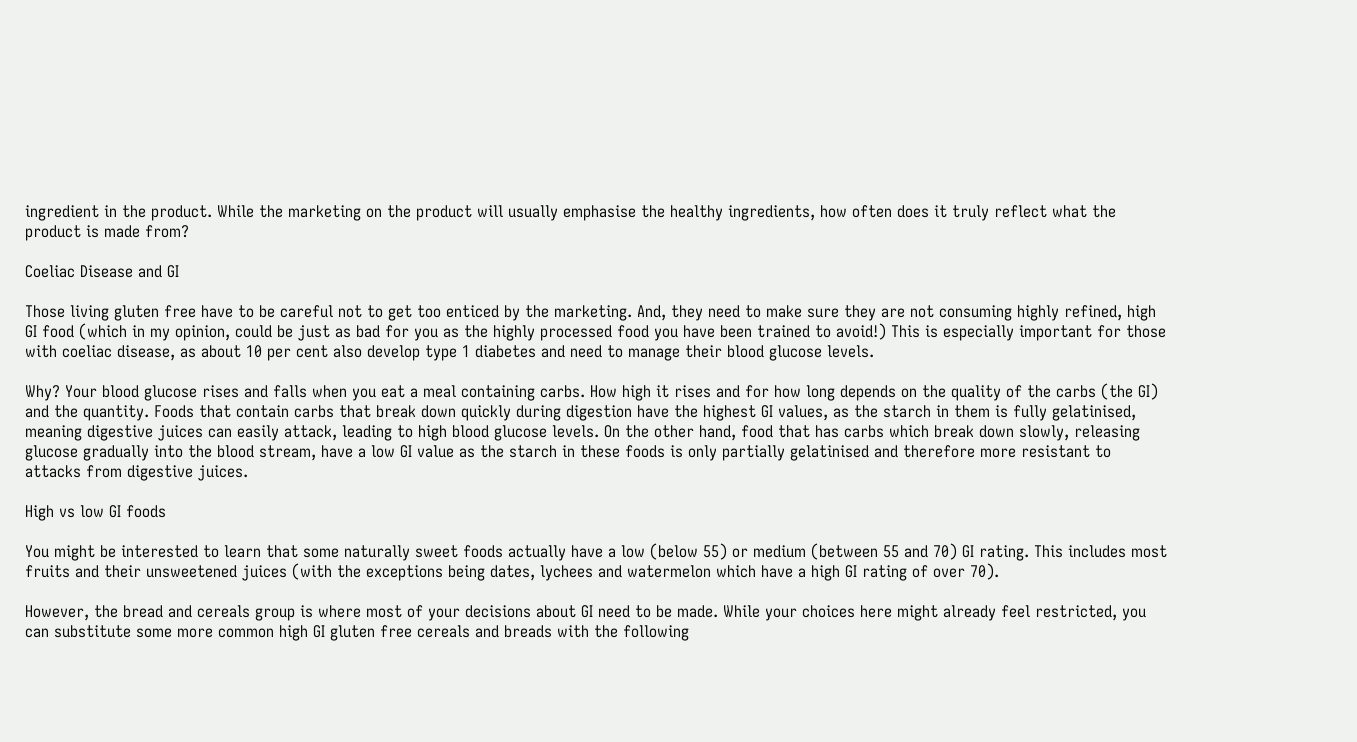ingredient in the product. While the marketing on the product will usually emphasise the healthy ingredients, how often does it truly reflect what the product is made from?

Coeliac Disease and GI

Those living gluten free have to be careful not to get too enticed by the marketing. And, they need to make sure they are not consuming highly refined, high GI food (which in my opinion, could be just as bad for you as the highly processed food you have been trained to avoid!) This is especially important for those with coeliac disease, as about 10 per cent also develop type 1 diabetes and need to manage their blood glucose levels.

Why? Your blood glucose rises and falls when you eat a meal containing carbs. How high it rises and for how long depends on the quality of the carbs (the GI) and the quantity. Foods that contain carbs that break down quickly during digestion have the highest GI values, as the starch in them is fully gelatinised, meaning digestive juices can easily attack, leading to high blood glucose levels. On the other hand, food that has carbs which break down slowly, releasing glucose gradually into the blood stream, have a low GI value as the starch in these foods is only partially gelatinised and therefore more resistant to attacks from digestive juices.

High vs low GI foods

You might be interested to learn that some naturally sweet foods actually have a low (below 55) or medium (between 55 and 70) GI rating. This includes most fruits and their unsweetened juices (with the exceptions being dates, lychees and watermelon which have a high GI rating of over 70).

However, the bread and cereals group is where most of your decisions about GI need to be made. While your choices here might already feel restricted, you can substitute some more common high GI gluten free cereals and breads with the following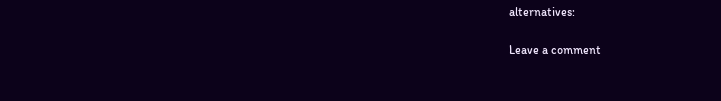alternatives:

Leave a comment